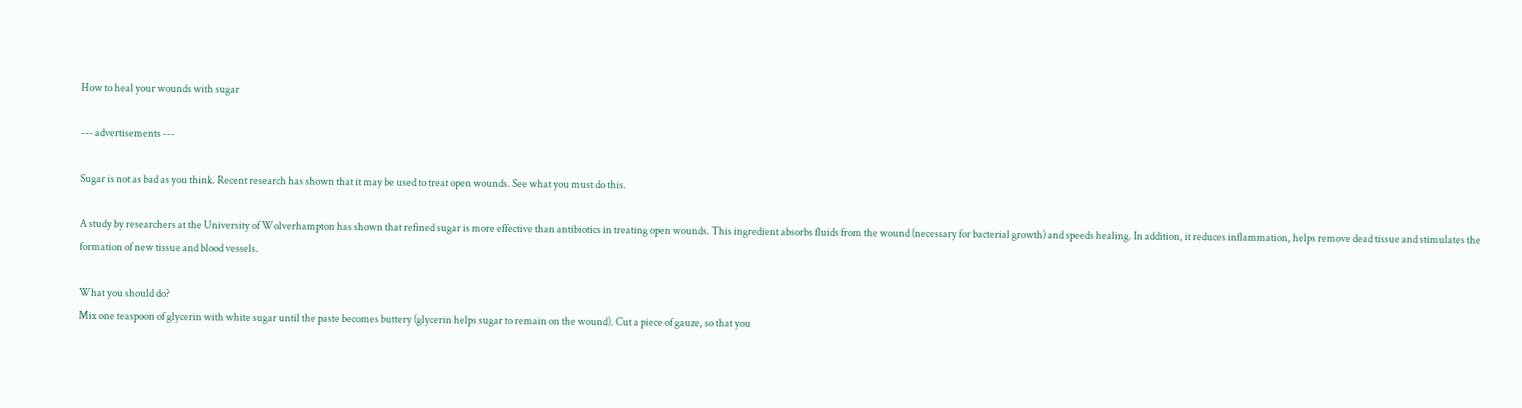How to heal your wounds with sugar

--- advertisements ---

Sugar is not as bad as you think. Recent research has shown that it may be used to treat open wounds. See what you must do this.

A study by researchers at the University of Wolverhampton has shown that refined sugar is more effective than antibiotics in treating open wounds. This ingredient absorbs fluids from the wound (necessary for bacterial growth) and speeds healing. In addition, it reduces inflammation, helps remove dead tissue and stimulates the formation of new tissue and blood vessels.

What you should do?
Mix one teaspoon of glycerin with white sugar until the paste becomes buttery (glycerin helps sugar to remain on the wound). Cut a piece of gauze, so that you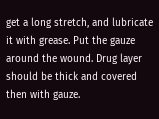get a long stretch, and lubricate it with grease. Put the gauze around the wound. Drug layer should be thick and covered then with gauze.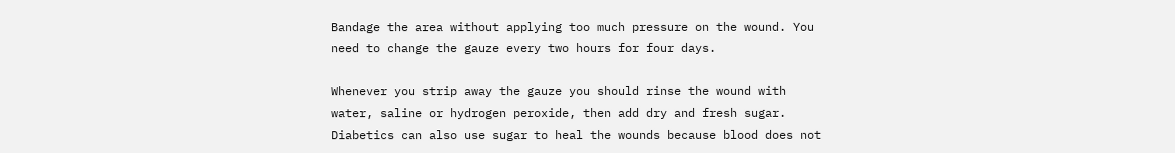Bandage the area without applying too much pressure on the wound. You need to change the gauze every two hours for four days.

Whenever you strip away the gauze you should rinse the wound with water, saline or hydrogen peroxide, then add dry and fresh sugar.
Diabetics can also use sugar to heal the wounds because blood does not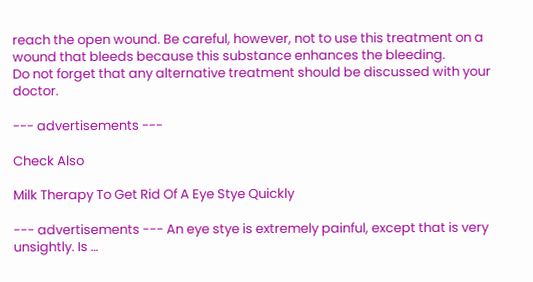reach the open wound. Be careful, however, not to use this treatment on a wound that bleeds because this substance enhances the bleeding.
Do not forget that any alternative treatment should be discussed with your doctor.

--- advertisements ---

Check Also

Milk Therapy To Get Rid Of A Eye Stye Quickly

--- advertisements --- An eye stye is extremely painful, except that is very unsightly. Is …